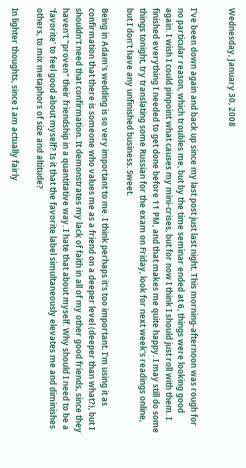Wednesday, January 30, 2008


I've been down again and back up since my last post just last night. This morning-afternoon was rough for no particular reason, which troubles me, but by the time seminar ended at 6, things were looking good again. I wish I could pinpoint what causes my mini-crises, but for now I think I should just roll with them. I finished everything I needed to get done before 11 PM, and that makes me quite happy. I may still do some things tonight, try translating some Russian for the exam on Friday, look for next week's readings online, but I don't have any unfinished business. Sweet.

Being in Adam's wedding is so very important to me. I think perhaps it's too important. I'm using it as confirmation that there is someone who values me as a friend on a deeper level (deeper than what?), but I shouldn't need that confirmation. It demonstrates my lack of faith in all of my other good friends, since they haven't "proven" their friendship in a quantitative way. I hate that about myself. Why should I need to be a 'favorite' to feel good about myself? Is it that the favorite label simultaneously elevates me and diminishes others, to mix metaphors of size and altitude?

In lighter thoughts, since I am actually fairly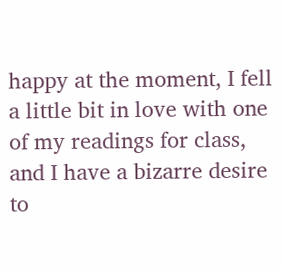happy at the moment, I fell a little bit in love with one of my readings for class, and I have a bizarre desire to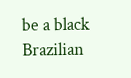be a black Brazilian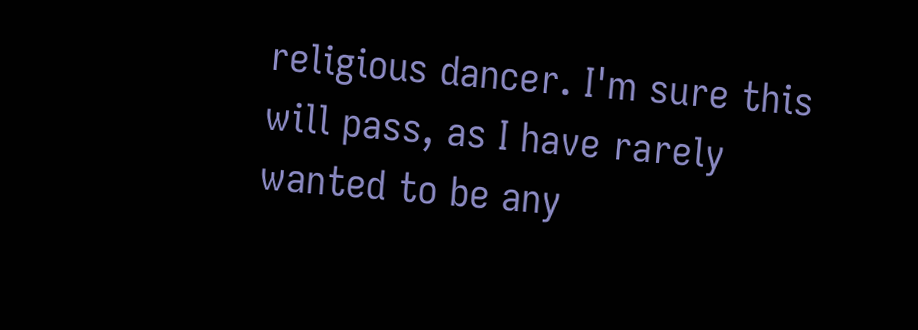religious dancer. I'm sure this will pass, as I have rarely wanted to be any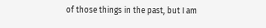of those things in the past, but I am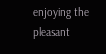enjoying the pleasant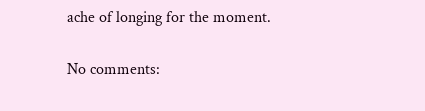ache of longing for the moment.

No comments: